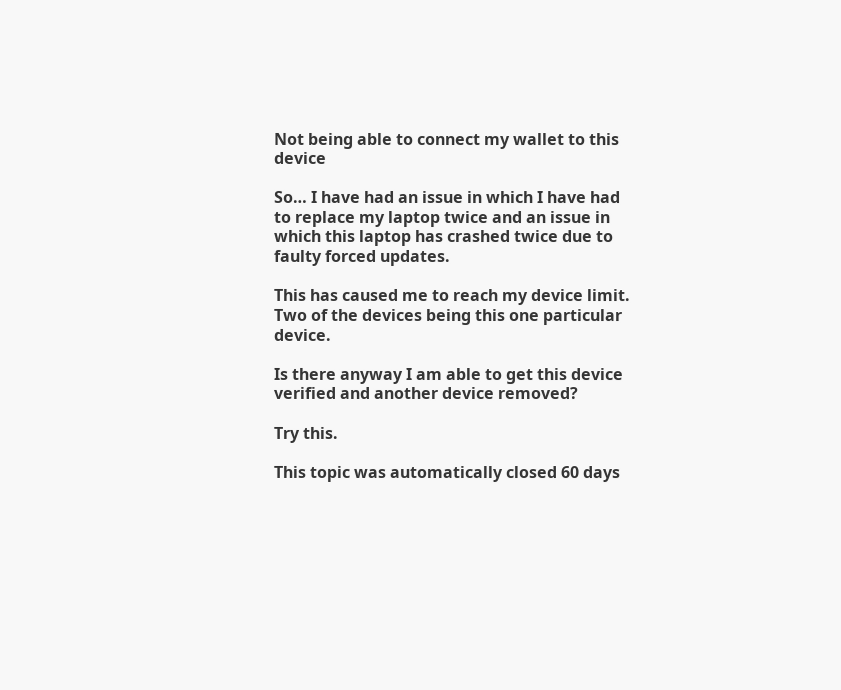Not being able to connect my wallet to this device

So… I have had an issue in which I have had to replace my laptop twice and an issue in which this laptop has crashed twice due to faulty forced updates.

This has caused me to reach my device limit. Two of the devices being this one particular device.

Is there anyway I am able to get this device verified and another device removed?

Try this.

This topic was automatically closed 60 days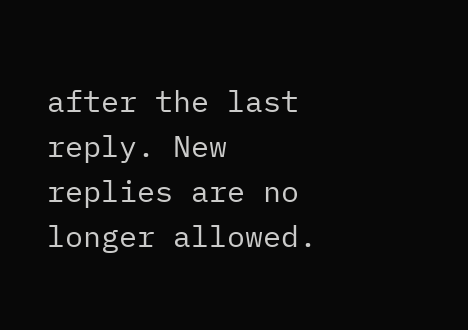after the last reply. New replies are no longer allowed.